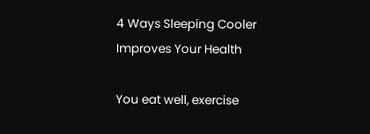4 Ways Sleeping Cooler Improves Your Health

You eat well, exercise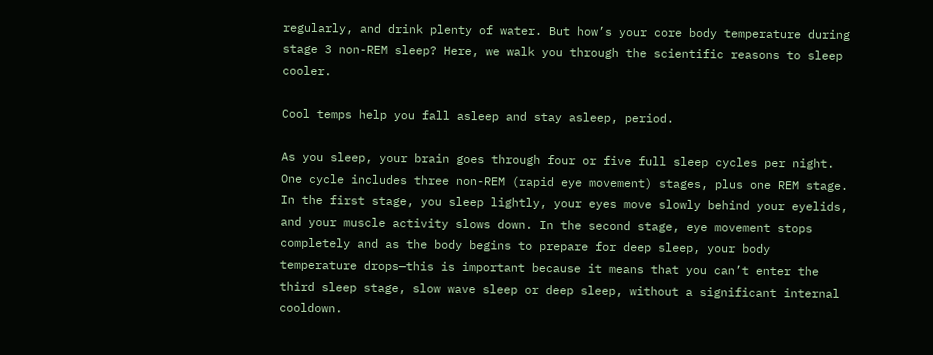regularly, and drink plenty of water. But how’s your core body temperature during stage 3 non-REM sleep? Here, we walk you through the scientific reasons to sleep cooler.

Cool temps help you fall asleep and stay asleep, period.

As you sleep, your brain goes through four or five full sleep cycles per night. One cycle includes three non-REM (rapid eye movement) stages, plus one REM stage. In the first stage, you sleep lightly, your eyes move slowly behind your eyelids, and your muscle activity slows down. In the second stage, eye movement stops completely and as the body begins to prepare for deep sleep, your body temperature drops—this is important because it means that you can’t enter the third sleep stage, slow wave sleep or deep sleep, without a significant internal cooldown.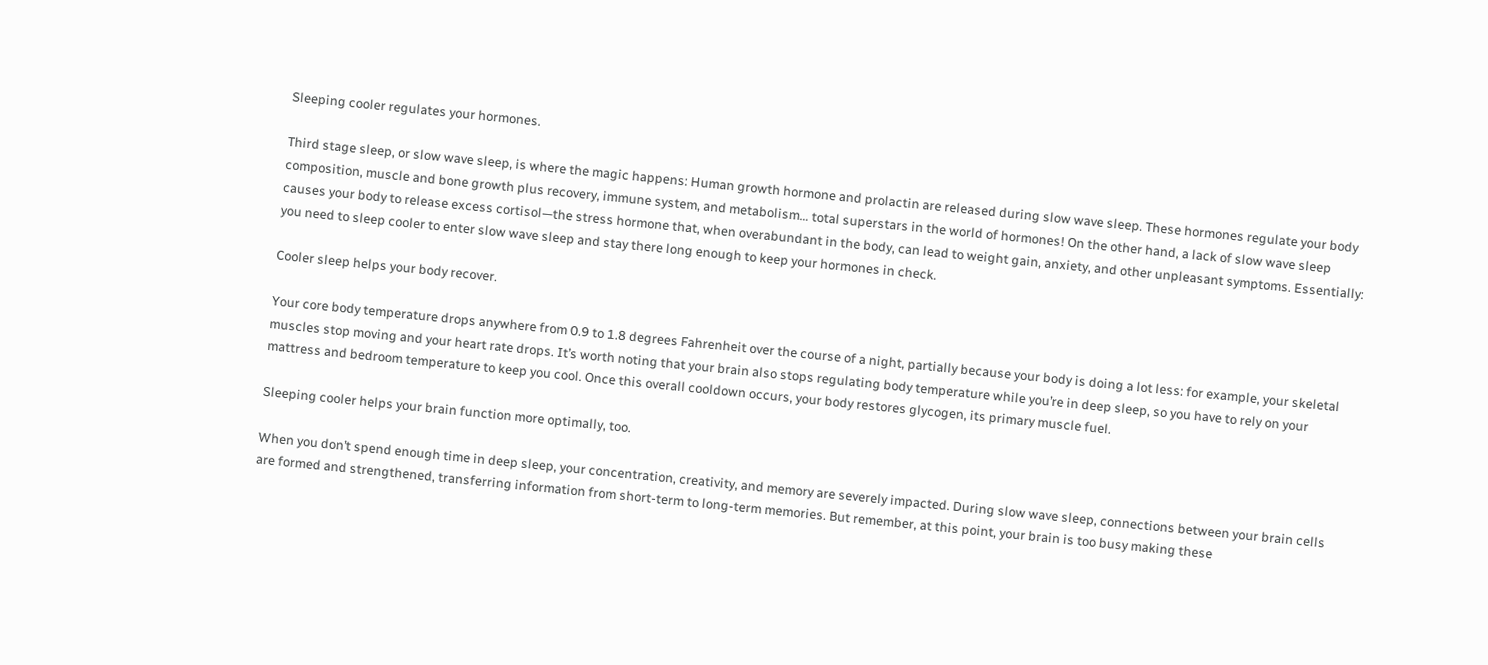Sleeping cooler regulates your hormones.

Third stage sleep, or slow wave sleep, is where the magic happens: Human growth hormone and prolactin are released during slow wave sleep. These hormones regulate your body composition, muscle and bone growth plus recovery, immune system, and metabolism… total superstars in the world of hormones! On the other hand, a lack of slow wave sleep causes your body to release excess cortisol—the stress hormone that, when overabundant in the body, can lead to weight gain, anxiety, and other unpleasant symptoms. Essentially: you need to sleep cooler to enter slow wave sleep and stay there long enough to keep your hormones in check.

Cooler sleep helps your body recover.

Your core body temperature drops anywhere from 0.9 to 1.8 degrees Fahrenheit over the course of a night, partially because your body is doing a lot less: for example, your skeletal muscles stop moving and your heart rate drops. It’s worth noting that your brain also stops regulating body temperature while you’re in deep sleep, so you have to rely on your mattress and bedroom temperature to keep you cool. Once this overall cooldown occurs, your body restores glycogen, its primary muscle fuel.

Sleeping cooler helps your brain function more optimally, too.

When you don’t spend enough time in deep sleep, your concentration, creativity, and memory are severely impacted. During slow wave sleep, connections between your brain cells are formed and strengthened, transferring information from short-term to long-term memories. But remember, at this point, your brain is too busy making these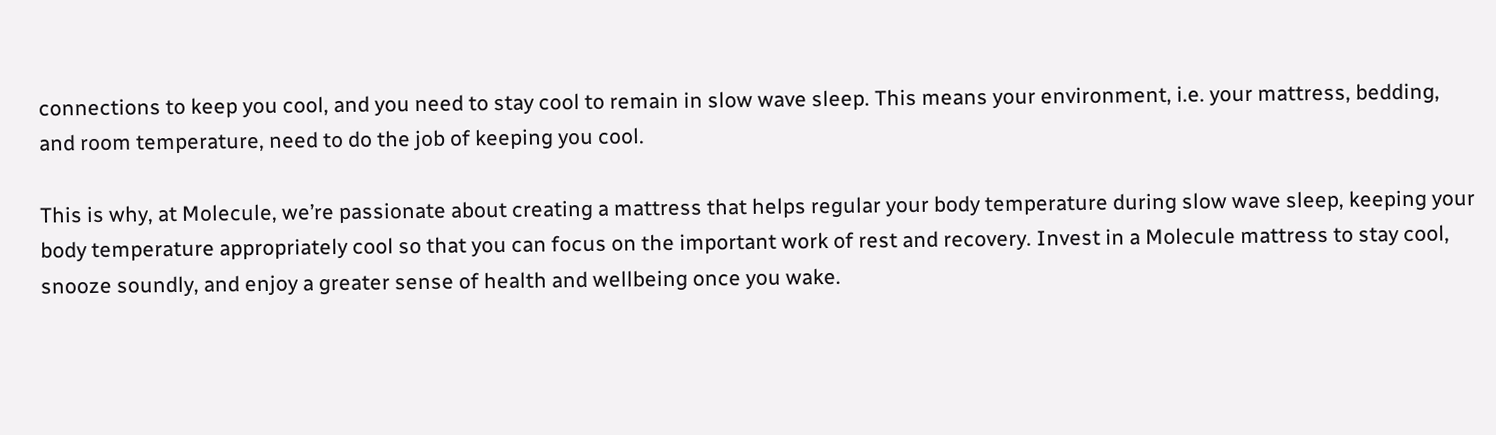connections to keep you cool, and you need to stay cool to remain in slow wave sleep. This means your environment, i.e. your mattress, bedding, and room temperature, need to do the job of keeping you cool.

This is why, at Molecule, we’re passionate about creating a mattress that helps regular your body temperature during slow wave sleep, keeping your body temperature appropriately cool so that you can focus on the important work of rest and recovery. Invest in a Molecule mattress to stay cool, snooze soundly, and enjoy a greater sense of health and wellbeing once you wake.